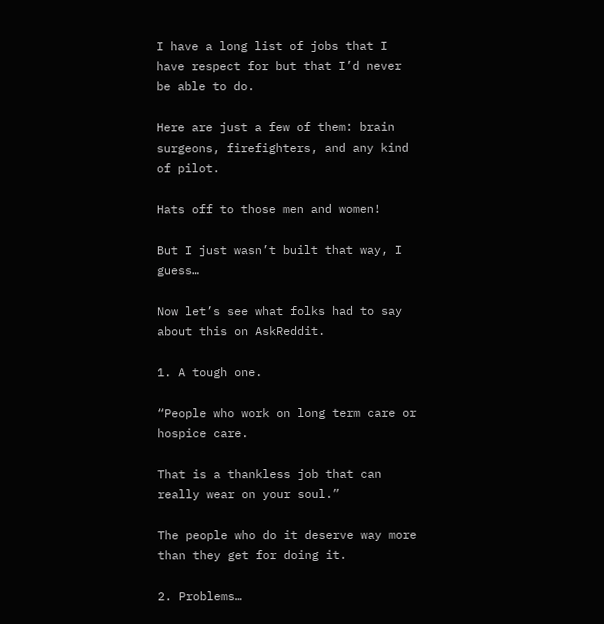I have a long list of jobs that I have respect for but that I’d never be able to do.

Here are just a few of them: brain surgeons, firefighters, and any kind of pilot.

Hats off to those men and women!

But I just wasn’t built that way, I guess…

Now let’s see what folks had to say about this on AskReddit.

1. A tough one.

“People who work on long term care or hospice care.

That is a thankless job that can really wear on your soul.”

The people who do it deserve way more than they get for doing it.

2. Problems…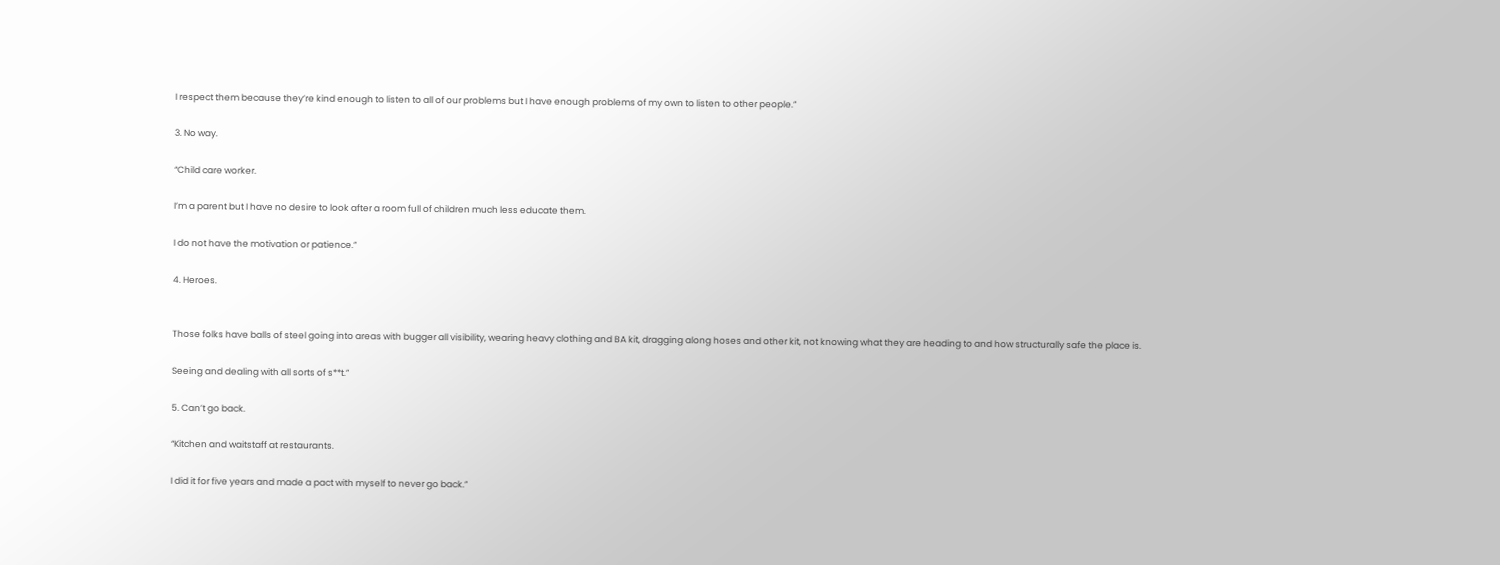I respect them because they’re kind enough to listen to all of our problems but I have enough problems of my own to listen to other people.”

3. No way.

“Child care worker.

I’m a parent but I have no desire to look after a room full of children much less educate them.

I do not have the motivation or patience.”

4. Heroes.


Those folks have balls of steel going into areas with bugger all visibility, wearing heavy clothing and BA kit, dragging along hoses and other kit, not knowing what they are heading to and how structurally safe the place is.

Seeing and dealing with all sorts of s**t.”

5. Can’t go back.

“Kitchen and waitstaff at restaurants.

I did it for five years and made a pact with myself to never go back.”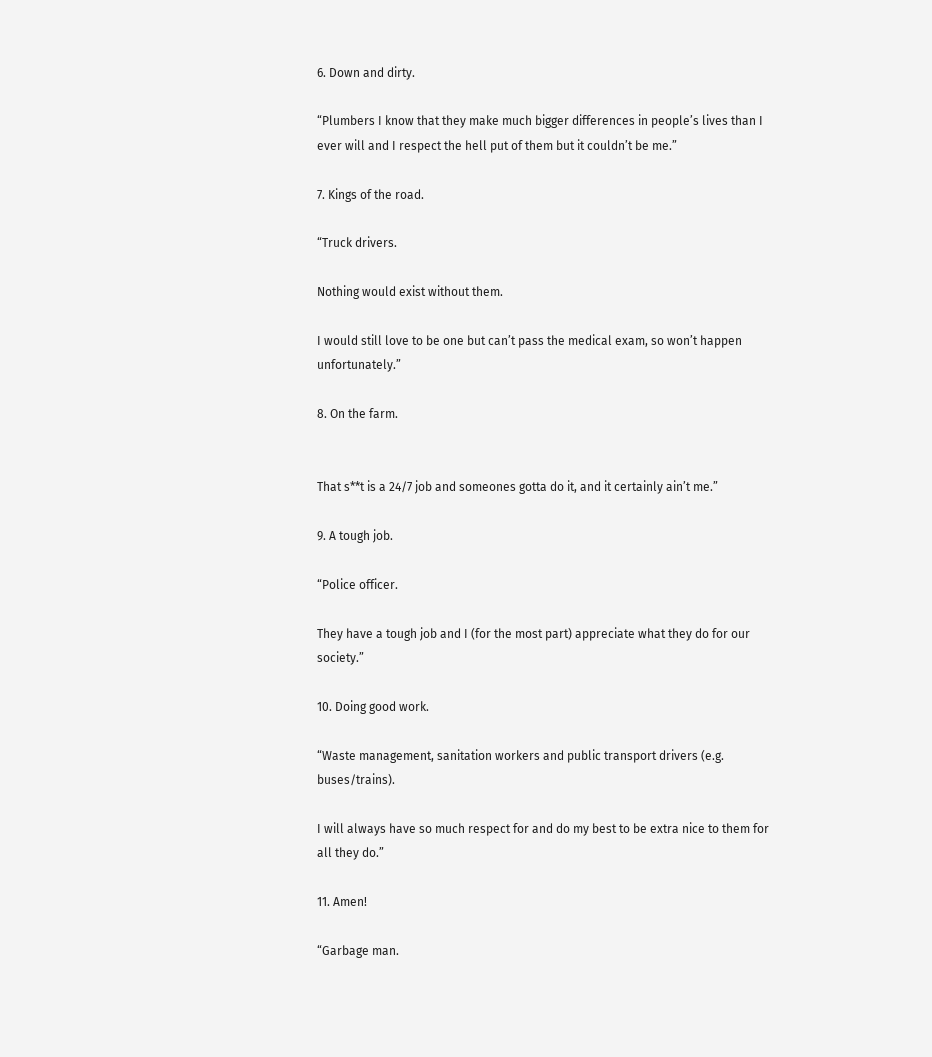6. Down and dirty.

“Plumbers I know that they make much bigger differences in people’s lives than I ever will and I respect the hell put of them but it couldn’t be me.”

7. Kings of the road.

“Truck drivers.

Nothing would exist without them.

I would still love to be one but can’t pass the medical exam, so won’t happen unfortunately.”

8. On the farm.


That s**t is a 24/7 job and someones gotta do it, and it certainly ain’t me.”

9. A tough job.

“Police officer.

They have a tough job and I (for the most part) appreciate what they do for our society.”

10. Doing good work.

“Waste management, sanitation workers and public transport drivers (e.g. buses/trains).

I will always have so much respect for and do my best to be extra nice to them for all they do.”

11. Amen!

“Garbage man.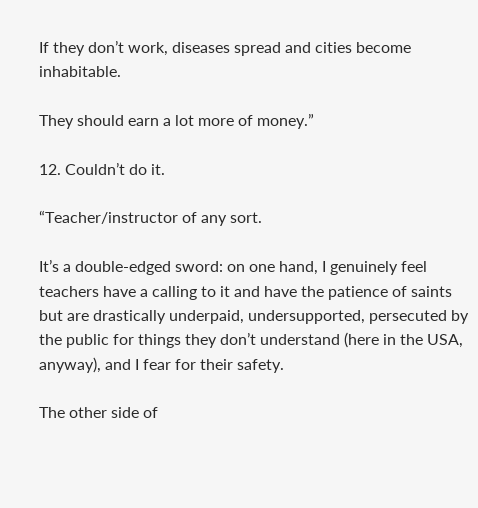If they don’t work, diseases spread and cities become inhabitable.

They should earn a lot more of money.”

12. Couldn’t do it.

“Teacher/instructor of any sort.

It’s a double-edged sword: on one hand, I genuinely feel teachers have a calling to it and have the patience of saints but are drastically underpaid, undersupported, persecuted by the public for things they don’t understand (here in the USA, anyway), and I fear for their safety.

The other side of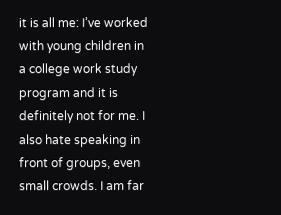it is all me: I’ve worked with young children in a college work study program and it is definitely not for me. I also hate speaking in front of groups, even small crowds. I am far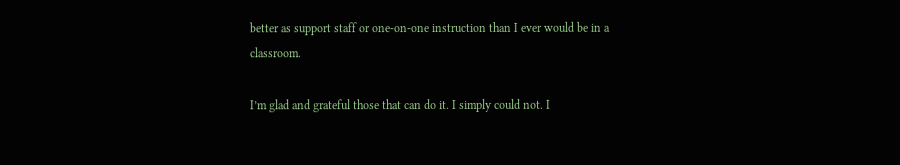better as support staff or one-on-one instruction than I ever would be in a classroom.

I’m glad and grateful those that can do it. I simply could not. I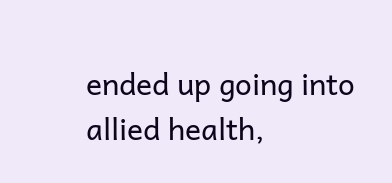ended up going into allied health,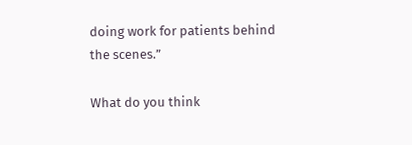doing work for patients behind the scenes.”

What do you think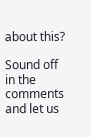about this?

Sound off in the comments and let us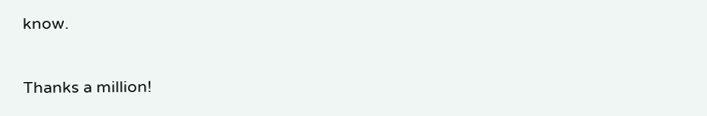know.

Thanks a million!